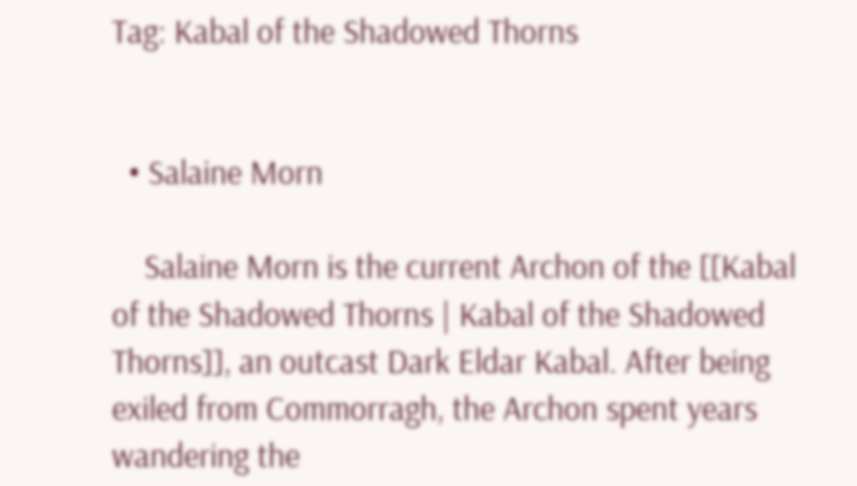Tag: Kabal of the Shadowed Thorns


  • Salaine Morn

    Salaine Morn is the current Archon of the [[Kabal of the Shadowed Thorns | Kabal of the Shadowed Thorns]], an outcast Dark Eldar Kabal. After being exiled from Commorragh, the Archon spent years wandering the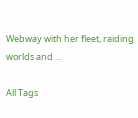Webway with her fleet, raiding worlds and …

All Tags